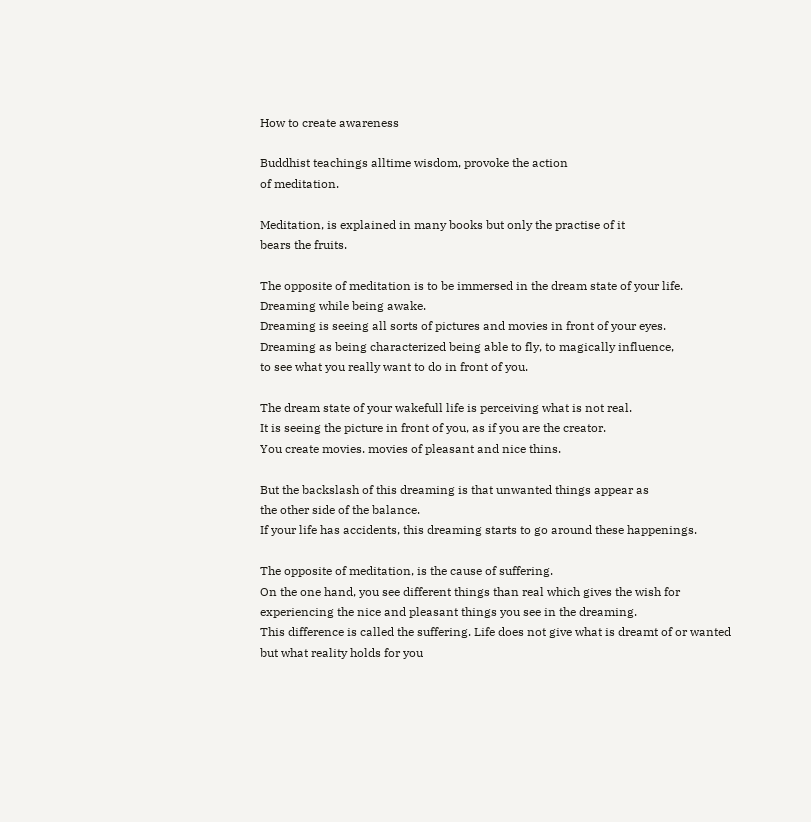How to create awareness

Buddhist teachings alltime wisdom, provoke the action
of meditation.

Meditation, is explained in many books but only the practise of it
bears the fruits.

The opposite of meditation is to be immersed in the dream state of your life.
Dreaming while being awake.
Dreaming is seeing all sorts of pictures and movies in front of your eyes.
Dreaming as being characterized being able to fly, to magically influence,
to see what you really want to do in front of you.

The dream state of your wakefull life is perceiving what is not real.
It is seeing the picture in front of you, as if you are the creator.
You create movies. movies of pleasant and nice thins.

But the backslash of this dreaming is that unwanted things appear as
the other side of the balance.
If your life has accidents, this dreaming starts to go around these happenings.

The opposite of meditation, is the cause of suffering.
On the one hand, you see different things than real which gives the wish for
experiencing the nice and pleasant things you see in the dreaming.
This difference is called the suffering. Life does not give what is dreamt of or wanted
but what reality holds for you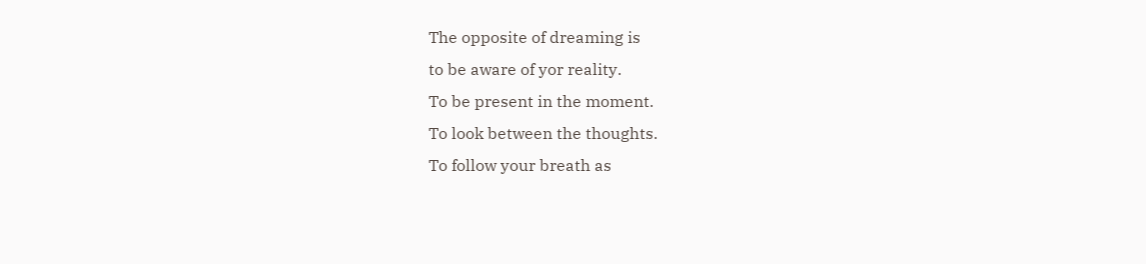The opposite of dreaming is
to be aware of yor reality.
To be present in the moment.
To look between the thoughts.
To follow your breath as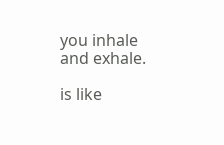you inhale and exhale.

is like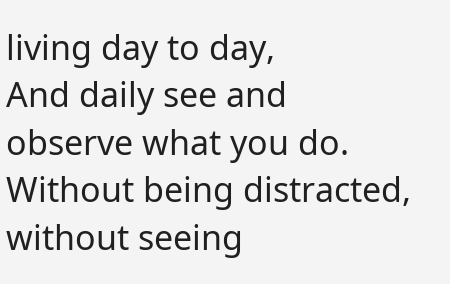living day to day,
And daily see and observe what you do.
Without being distracted, without seeing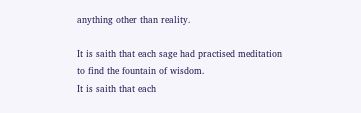anything other than reality.

It is saith that each sage had practised meditation
to find the fountain of wisdom.
It is saith that each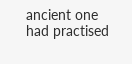ancient one had practised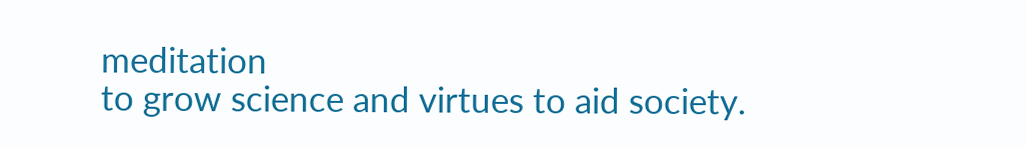meditation
to grow science and virtues to aid society.